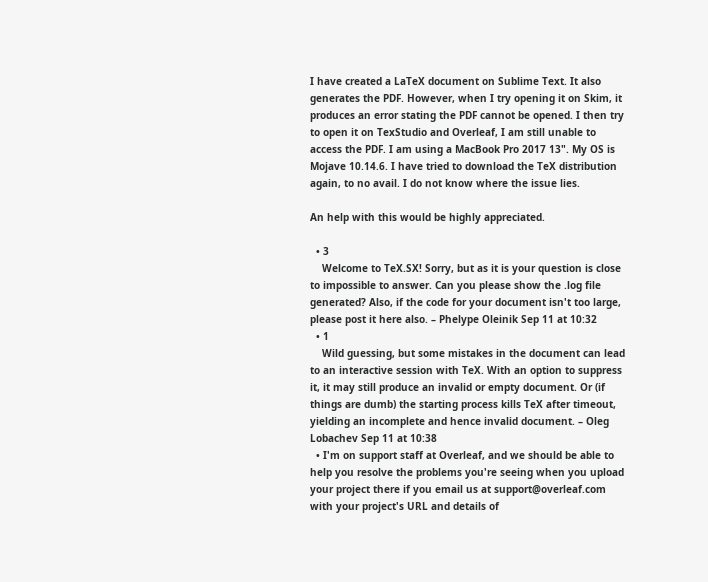I have created a LaTeX document on Sublime Text. It also generates the PDF. However, when I try opening it on Skim, it produces an error stating the PDF cannot be opened. I then try to open it on TexStudio and Overleaf, I am still unable to access the PDF. I am using a MacBook Pro 2017 13". My OS is Mojave 10.14.6. I have tried to download the TeX distribution again, to no avail. I do not know where the issue lies.

An help with this would be highly appreciated.

  • 3
    Welcome to TeX.SX! Sorry, but as it is your question is close to impossible to answer. Can you please show the .log file generated? Also, if the code for your document isn't too large, please post it here also. – Phelype Oleinik Sep 11 at 10:32
  • 1
    Wild guessing, but some mistakes in the document can lead to an interactive session with TeX. With an option to suppress it, it may still produce an invalid or empty document. Or (if things are dumb) the starting process kills TeX after timeout, yielding an incomplete and hence invalid document. – Oleg Lobachev Sep 11 at 10:38
  • I'm on support staff at Overleaf, and we should be able to help you resolve the problems you're seeing when you upload your project there if you email us at support@overleaf.com with your project's URL and details of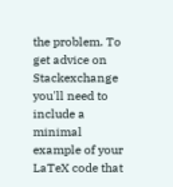the problem. To get advice on Stackexchange you'll need to include a minimal example of your LaTeX code that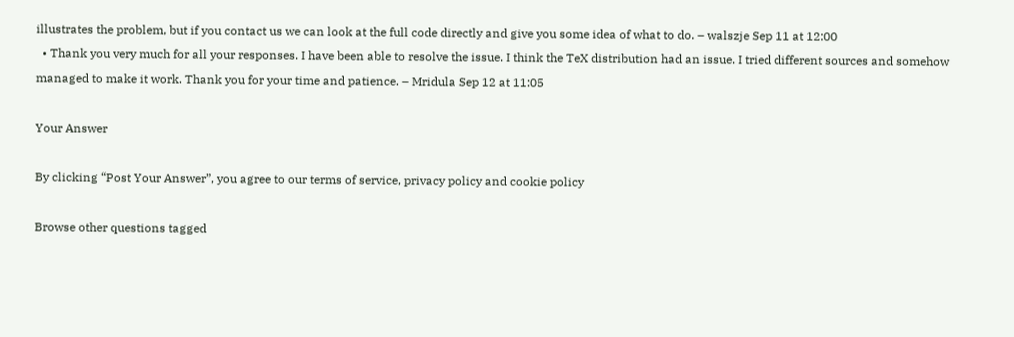illustrates the problem, but if you contact us we can look at the full code directly and give you some idea of what to do. – walszje Sep 11 at 12:00
  • Thank you very much for all your responses. I have been able to resolve the issue. I think the TeX distribution had an issue. I tried different sources and somehow managed to make it work. Thank you for your time and patience. – Mridula Sep 12 at 11:05

Your Answer

By clicking “Post Your Answer”, you agree to our terms of service, privacy policy and cookie policy

Browse other questions tagged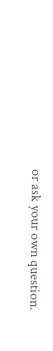or ask your own question.